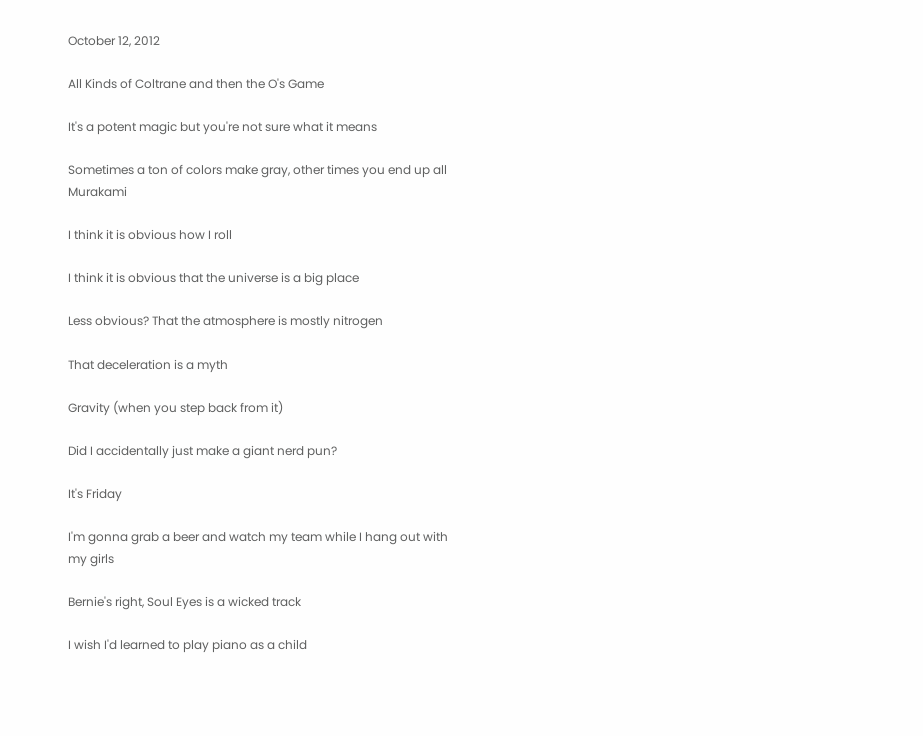October 12, 2012

All Kinds of Coltrane and then the O's Game

It's a potent magic but you're not sure what it means

Sometimes a ton of colors make gray, other times you end up all Murakami

I think it is obvious how I roll

I think it is obvious that the universe is a big place

Less obvious? That the atmosphere is mostly nitrogen

That deceleration is a myth

Gravity (when you step back from it)

Did I accidentally just make a giant nerd pun?

It's Friday

I'm gonna grab a beer and watch my team while I hang out with my girls

Bernie's right, Soul Eyes is a wicked track

I wish I'd learned to play piano as a child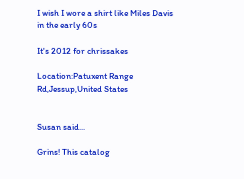I wish I wore a shirt like Miles Davis in the early 60s

It's 2012 for chrissakes

Location:Patuxent Range Rd,Jessup,United States


Susan said...

Grins! This catalog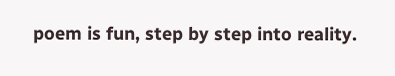poem is fun, step by step into reality.